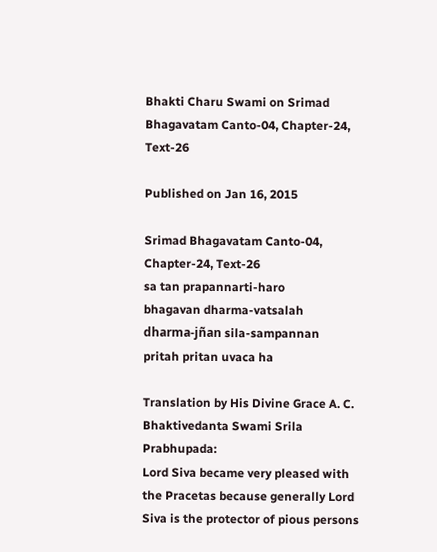Bhakti Charu Swami on Srimad Bhagavatam Canto-04, Chapter-24, Text-26

Published on Jan 16, 2015

Srimad Bhagavatam Canto-04, Chapter-24, Text-26
sa tan prapannarti-haro
bhagavan dharma-vatsalah
dharma-jñan sila-sampannan
pritah pritan uvaca ha

Translation by His Divine Grace A. C. Bhaktivedanta Swami Srila Prabhupada:
Lord Siva became very pleased with the Pracetas because generally Lord Siva is the protector of pious persons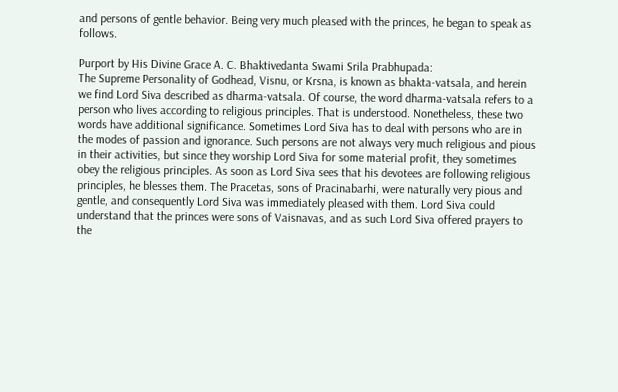and persons of gentle behavior. Being very much pleased with the princes, he began to speak as follows.

Purport by His Divine Grace A. C. Bhaktivedanta Swami Srila Prabhupada:
The Supreme Personality of Godhead, Visnu, or Krsna, is known as bhakta-vatsala, and herein we find Lord Siva described as dharma-vatsala. Of course, the word dharma-vatsala refers to a person who lives according to religious principles. That is understood. Nonetheless, these two words have additional significance. Sometimes Lord Siva has to deal with persons who are in the modes of passion and ignorance. Such persons are not always very much religious and pious in their activities, but since they worship Lord Siva for some material profit, they sometimes obey the religious principles. As soon as Lord Siva sees that his devotees are following religious principles, he blesses them. The Pracetas, sons of Pracinabarhi, were naturally very pious and gentle, and consequently Lord Siva was immediately pleased with them. Lord Siva could understand that the princes were sons of Vaisnavas, and as such Lord Siva offered prayers to the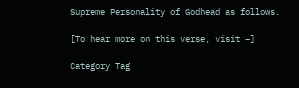Supreme Personality of Godhead as follows.

[To hear more on this verse, visit –]

Category Tag